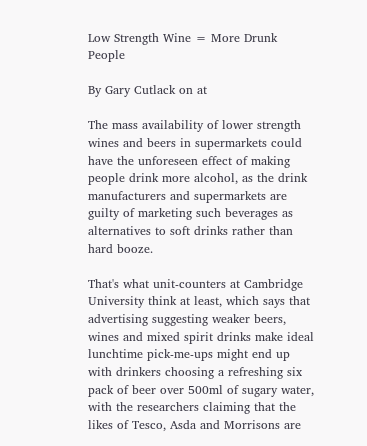Low Strength Wine = More Drunk People

By Gary Cutlack on at

The mass availability of lower strength wines and beers in supermarkets could have the unforeseen effect of making people drink more alcohol, as the drink manufacturers and supermarkets are guilty of marketing such beverages as alternatives to soft drinks rather than hard booze.

That's what unit-counters at Cambridge University think at least, which says that advertising suggesting weaker beers, wines and mixed spirit drinks make ideal lunchtime pick-me-ups might end up with drinkers choosing a refreshing six pack of beer over 500ml of sugary water, with the researchers claiming that the likes of Tesco, Asda and Morrisons are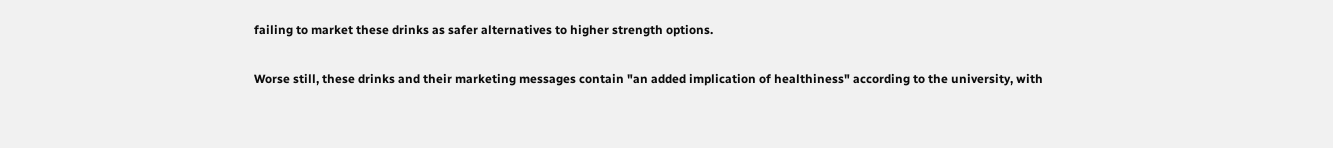failing to market these drinks as safer alternatives to higher strength options.

Worse still, these drinks and their marketing messages contain "an added implication of healthiness" according to the university, with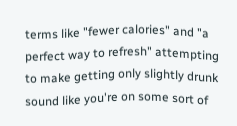terms like "fewer calories" and "a perfect way to refresh" attempting to make getting only slightly drunk sound like you're on some sort of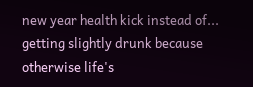new year health kick instead of... getting slightly drunk because otherwise life's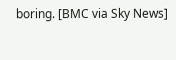boring. [BMC via Sky News]